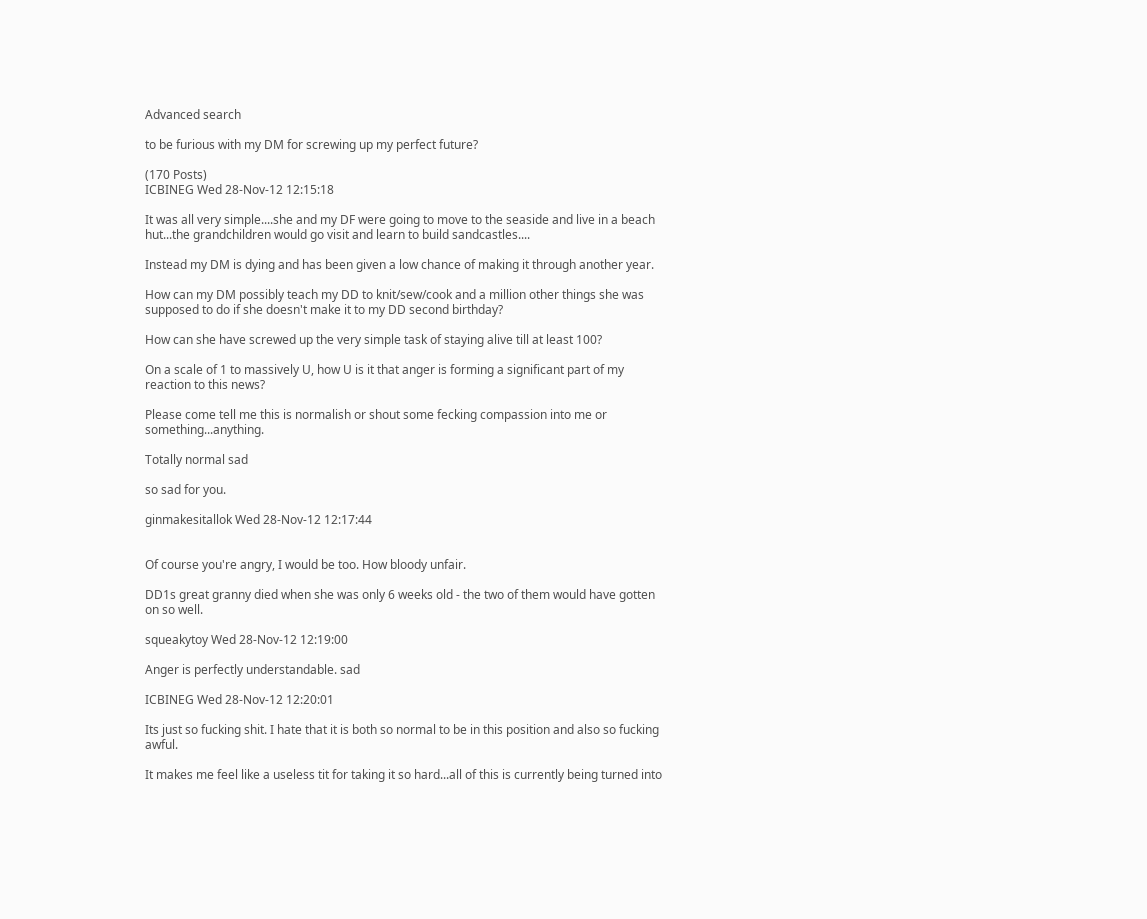Advanced search

to be furious with my DM for screwing up my perfect future?

(170 Posts)
ICBINEG Wed 28-Nov-12 12:15:18

It was all very simple....she and my DF were going to move to the seaside and live in a beach hut...the grandchildren would go visit and learn to build sandcastles....

Instead my DM is dying and has been given a low chance of making it through another year.

How can my DM possibly teach my DD to knit/sew/cook and a million other things she was supposed to do if she doesn't make it to my DD second birthday?

How can she have screwed up the very simple task of staying alive till at least 100?

On a scale of 1 to massively U, how U is it that anger is forming a significant part of my reaction to this news?

Please come tell me this is normalish or shout some fecking compassion into me or something...anything.

Totally normal sad

so sad for you.

ginmakesitallok Wed 28-Nov-12 12:17:44


Of course you're angry, I would be too. How bloody unfair.

DD1s great granny died when she was only 6 weeks old - the two of them would have gotten on so well.

squeakytoy Wed 28-Nov-12 12:19:00

Anger is perfectly understandable. sad

ICBINEG Wed 28-Nov-12 12:20:01

Its just so fucking shit. I hate that it is both so normal to be in this position and also so fucking awful.

It makes me feel like a useless tit for taking it so hard...all of this is currently being turned into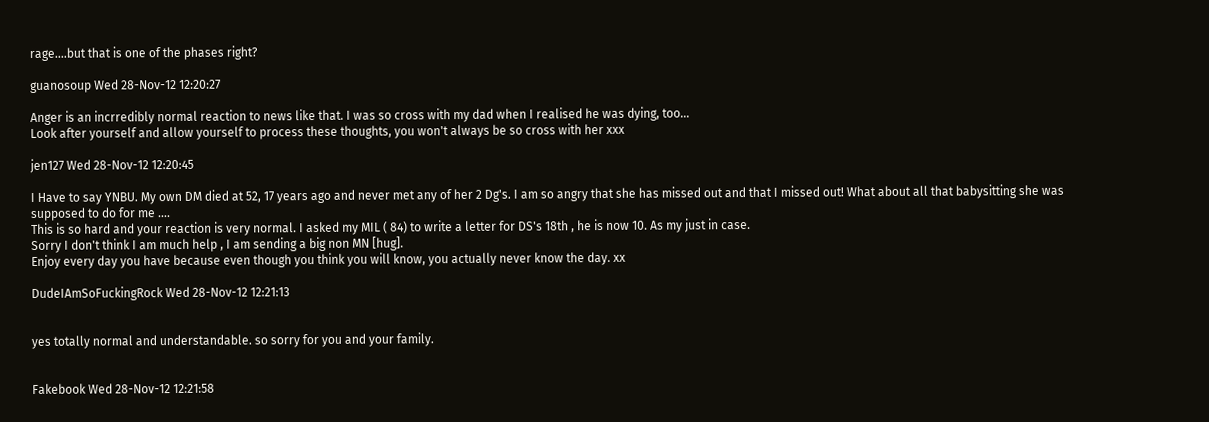rage....but that is one of the phases right?

guanosoup Wed 28-Nov-12 12:20:27

Anger is an incrredibly normal reaction to news like that. I was so cross with my dad when I realised he was dying, too...
Look after yourself and allow yourself to process these thoughts, you won't always be so cross with her xxx

jen127 Wed 28-Nov-12 12:20:45

I Have to say YNBU. My own DM died at 52, 17 years ago and never met any of her 2 Dg's. I am so angry that she has missed out and that I missed out! What about all that babysitting she was supposed to do for me ....
This is so hard and your reaction is very normal. I asked my MIL ( 84) to write a letter for DS's 18th , he is now 10. As my just in case.
Sorry I don't think I am much help , I am sending a big non MN [hug].
Enjoy every day you have because even though you think you will know, you actually never know the day. xx

DudeIAmSoFuckingRock Wed 28-Nov-12 12:21:13


yes totally normal and understandable. so sorry for you and your family.


Fakebook Wed 28-Nov-12 12:21:58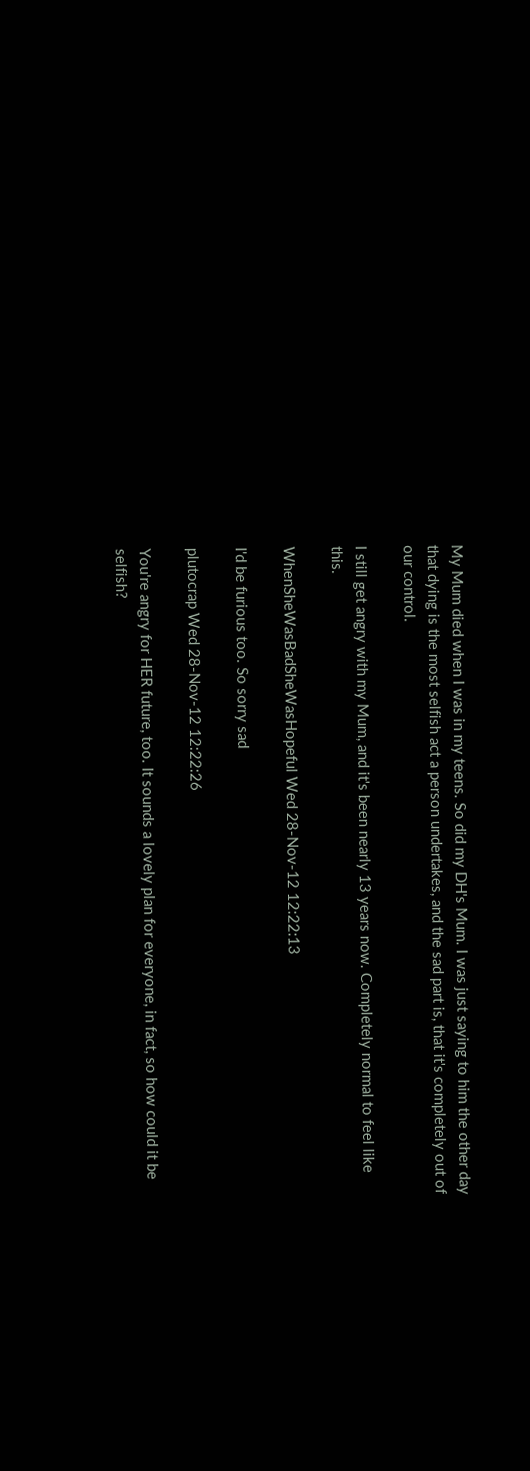My Mum died when I was in my teens. So did my DH's Mum. I was just saying to him the other day that dying is the most selfish act a person undertakes, and the sad part is, that it's completely out of our control.

I still get angry with my Mum, and it's been nearly 13 years now. Completely normal to feel like this.

WhenSheWasBadSheWasHopeful Wed 28-Nov-12 12:22:13

I'd be furious too. So sorry sad

plutocrap Wed 28-Nov-12 12:22:26

You're angry for HER future, too. It sounds a lovely plan for everyone, in fact, so how could it be selfish?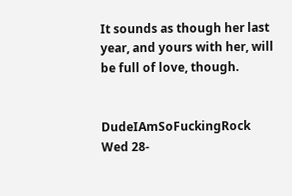It sounds as though her last year, and yours with her, will be full of love, though.


DudeIAmSoFuckingRock Wed 28-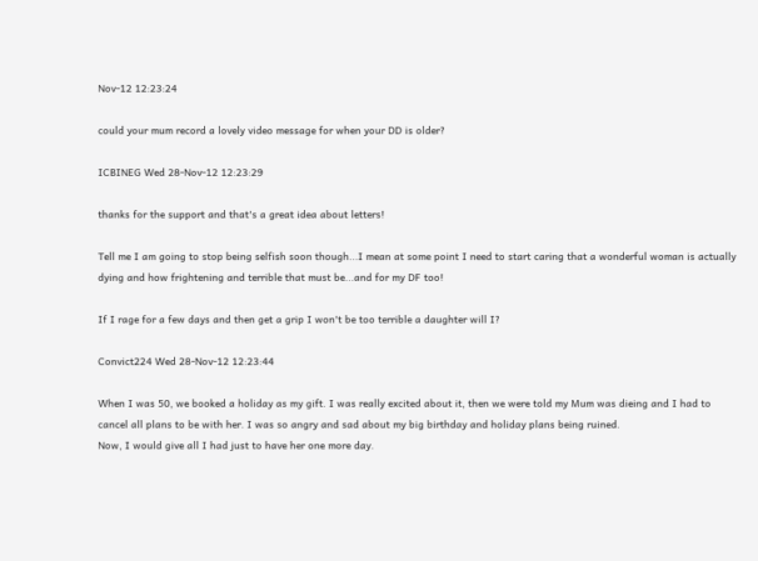Nov-12 12:23:24

could your mum record a lovely video message for when your DD is older?

ICBINEG Wed 28-Nov-12 12:23:29

thanks for the support and that's a great idea about letters!

Tell me I am going to stop being selfish soon though...I mean at some point I need to start caring that a wonderful woman is actually dying and how frightening and terrible that must be...and for my DF too!

If I rage for a few days and then get a grip I won't be too terrible a daughter will I?

Convict224 Wed 28-Nov-12 12:23:44

When I was 50, we booked a holiday as my gift. I was really excited about it, then we were told my Mum was dieing and I had to cancel all plans to be with her. I was so angry and sad about my big birthday and holiday plans being ruined.
Now, I would give all I had just to have her one more day.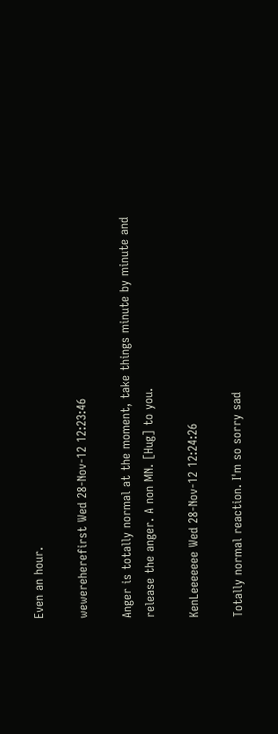Even an hour.

wewereherefirst Wed 28-Nov-12 12:23:46

Anger is totally normal at the moment, take things minute by minute and release the anger. A non MN. [Hug] to you.

KenLeeeeeee Wed 28-Nov-12 12:24:26

Totally normal reaction. I'm so sorry sad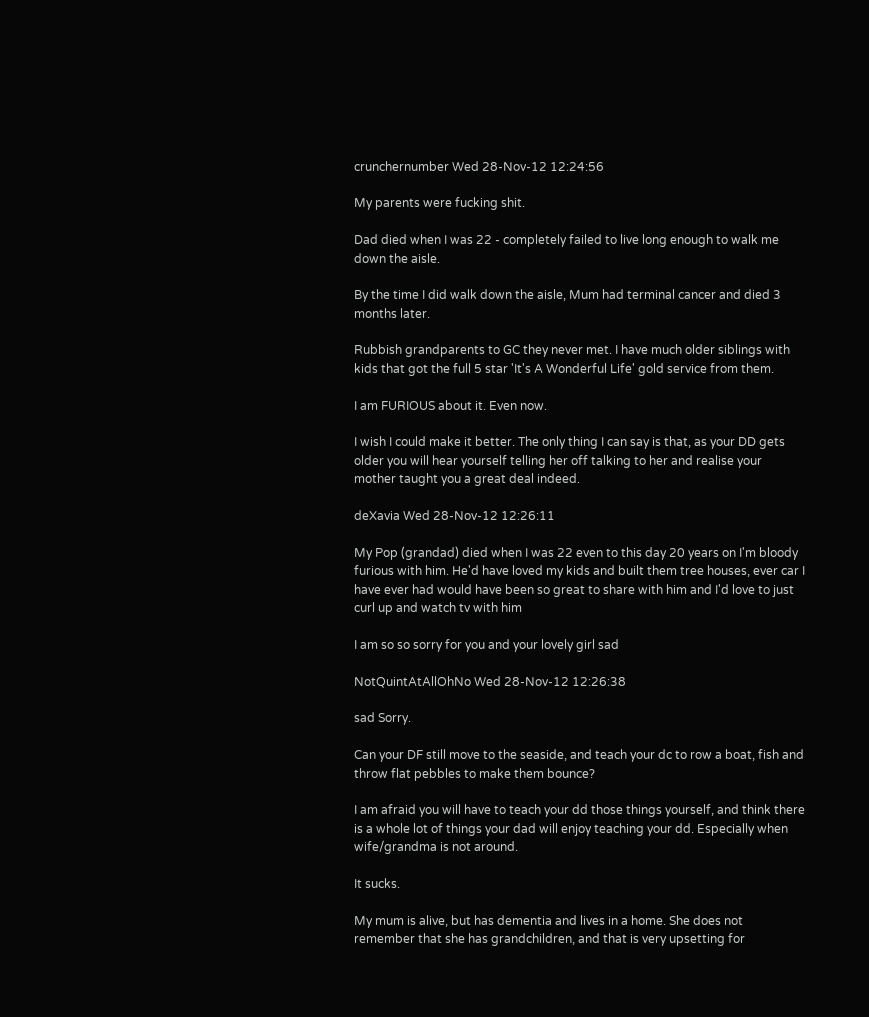crunchernumber Wed 28-Nov-12 12:24:56

My parents were fucking shit.

Dad died when I was 22 - completely failed to live long enough to walk me down the aisle.

By the time I did walk down the aisle, Mum had terminal cancer and died 3 months later.

Rubbish grandparents to GC they never met. I have much older siblings with kids that got the full 5 star 'It's A Wonderful Life' gold service from them.

I am FURIOUS about it. Even now.

I wish I could make it better. The only thing I can say is that, as your DD gets older you will hear yourself telling her off talking to her and realise your mother taught you a great deal indeed.

deXavia Wed 28-Nov-12 12:26:11

My Pop (grandad) died when I was 22 even to this day 20 years on I'm bloody furious with him. He'd have loved my kids and built them tree houses, ever car I have ever had would have been so great to share with him and I'd love to just curl up and watch tv with him

I am so so sorry for you and your lovely girl sad

NotQuintAtAllOhNo Wed 28-Nov-12 12:26:38

sad Sorry.

Can your DF still move to the seaside, and teach your dc to row a boat, fish and throw flat pebbles to make them bounce?

I am afraid you will have to teach your dd those things yourself, and think there is a whole lot of things your dad will enjoy teaching your dd. Especially when wife/grandma is not around.

It sucks.

My mum is alive, but has dementia and lives in a home. She does not remember that she has grandchildren, and that is very upsetting for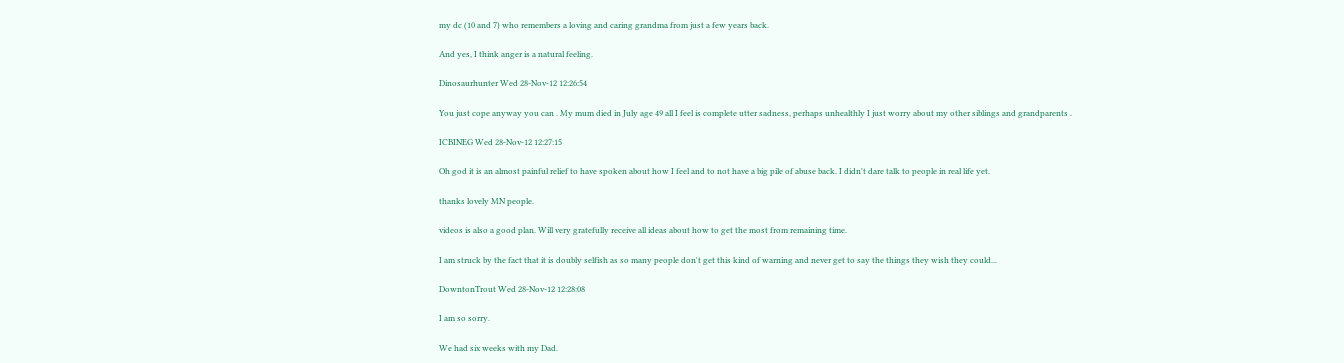my dc (10 and 7) who remembers a loving and caring grandma from just a few years back.

And yes, I think anger is a natural feeling.

Dinosaurhunter Wed 28-Nov-12 12:26:54

You just cope anyway you can . My mum died in July age 49 all I feel is complete utter sadness, perhaps unhealthly I just worry about my other siblings and grandparents .

ICBINEG Wed 28-Nov-12 12:27:15

Oh god it is an almost painful relief to have spoken about how I feel and to not have a big pile of abuse back. I didn't dare talk to people in real life yet.

thanks lovely MN people.

videos is also a good plan. Will very gratefully receive all ideas about how to get the most from remaining time.

I am struck by the fact that it is doubly selfish as so many people don't get this kind of warning and never get to say the things they wish they could...

DowntonTrout Wed 28-Nov-12 12:28:08

I am so sorry.

We had six weeks with my Dad.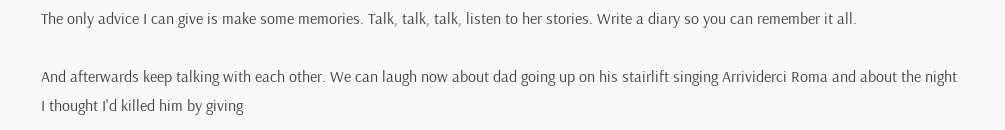The only advice I can give is make some memories. Talk, talk, talk, listen to her stories. Write a diary so you can remember it all.

And afterwards keep talking with each other. We can laugh now about dad going up on his stairlift singing Arrividerci Roma and about the night I thought I'd killed him by giving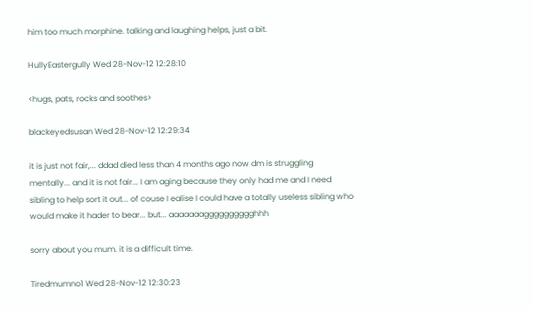him too much morphine. talking and laughing helps, just a bit.

HullyEastergully Wed 28-Nov-12 12:28:10

<hugs, pats, rocks and soothes>

blackeyedsusan Wed 28-Nov-12 12:29:34

it is just not fair,... ddad died less than 4 months ago now dm is struggling mentally... and it is not fair... I am aging because they only had me and I need sibling to help sort it out... of couse I ealise I could have a totally useless sibling who would make it hader to bear... but... aaaaaaagggggggggghhh

sorry about you mum. it is a difficult time.

Tiredmumno1 Wed 28-Nov-12 12:30:23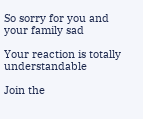So sorry for you and your family sad

Your reaction is totally understandable

Join the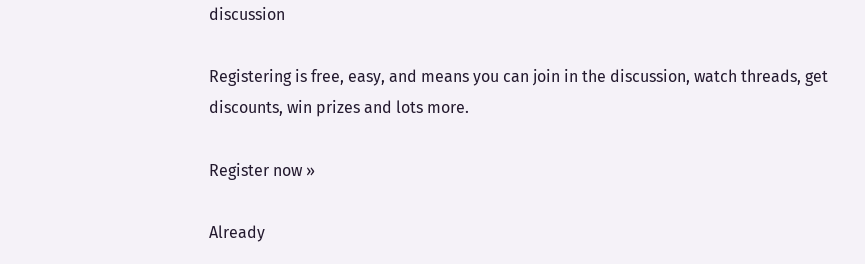discussion

Registering is free, easy, and means you can join in the discussion, watch threads, get discounts, win prizes and lots more.

Register now »

Already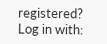registered? Log in with: